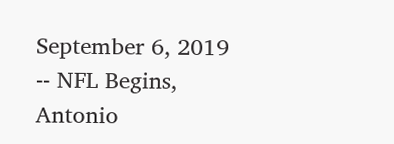September 6, 2019 -- NFL Begins, Antonio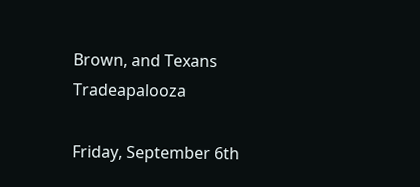Brown, and Texans Tradeapalooza

Friday, September 6th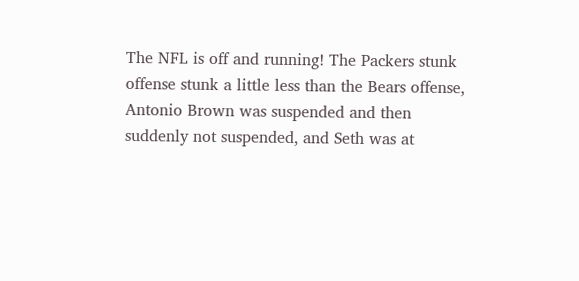The NFL is off and running! The Packers stunk offense stunk a little less than the Bears offense, Antonio Brown was suspended and then suddenly not suspended, and Seth was at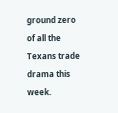ground zero of all the Texans trade drama this week.